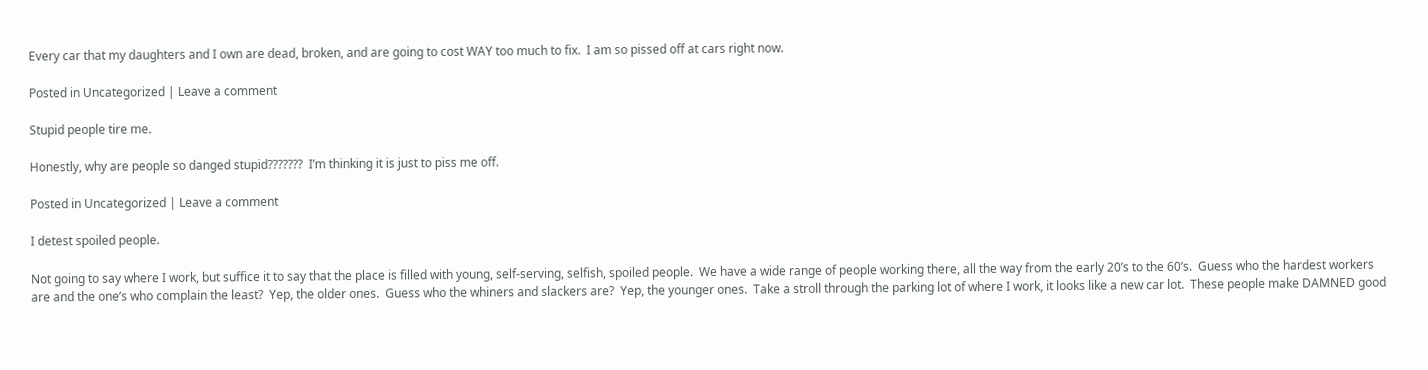Every car that my daughters and I own are dead, broken, and are going to cost WAY too much to fix.  I am so pissed off at cars right now.

Posted in Uncategorized | Leave a comment

Stupid people tire me.

Honestly, why are people so danged stupid???????  I’m thinking it is just to piss me off.

Posted in Uncategorized | Leave a comment

I detest spoiled people.

Not going to say where I work, but suffice it to say that the place is filled with young, self-serving, selfish, spoiled people.  We have a wide range of people working there, all the way from the early 20’s to the 60’s.  Guess who the hardest workers are and the one’s who complain the least?  Yep, the older ones.  Guess who the whiners and slackers are?  Yep, the younger ones.  Take a stroll through the parking lot of where I work, it looks like a new car lot.  These people make DAMNED good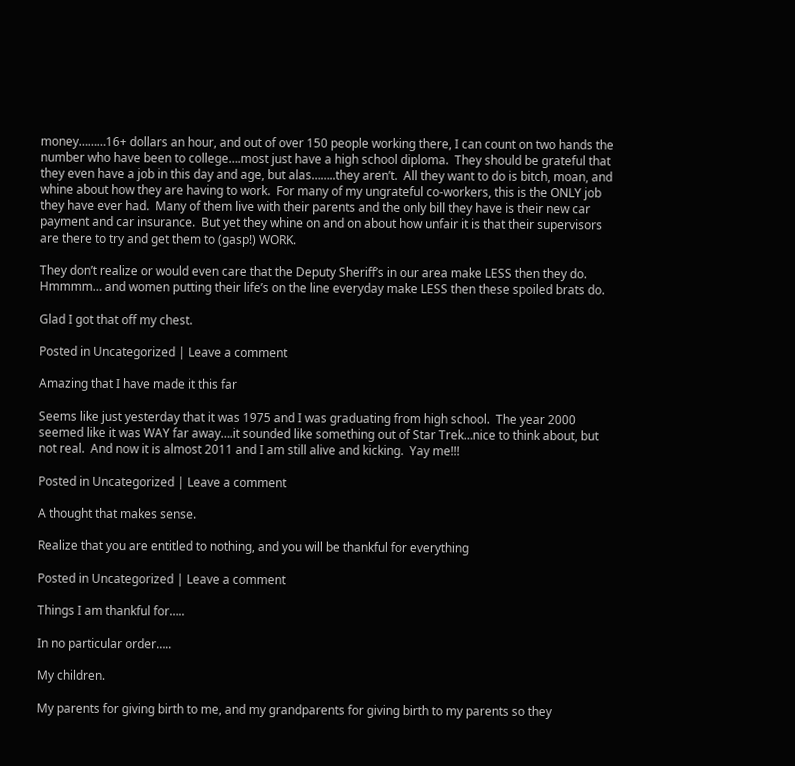money………16+ dollars an hour, and out of over 150 people working there, I can count on two hands the number who have been to college….most just have a high school diploma.  They should be grateful that they even have a job in this day and age, but alas……..they aren’t.  All they want to do is bitch, moan, and whine about how they are having to work.  For many of my ungrateful co-workers, this is the ONLY job they have ever had.  Many of them live with their parents and the only bill they have is their new car payment and car insurance.  But yet they whine on and on about how unfair it is that their supervisors are there to try and get them to (gasp!) WORK.

They don’t realize or would even care that the Deputy Sheriff’s in our area make LESS then they do.  Hmmmm… and women putting their life’s on the line everyday make LESS then these spoiled brats do.

Glad I got that off my chest.

Posted in Uncategorized | Leave a comment

Amazing that I have made it this far

Seems like just yesterday that it was 1975 and I was graduating from high school.  The year 2000 seemed like it was WAY far away….it sounded like something out of Star Trek…nice to think about, but not real.  And now it is almost 2011 and I am still alive and kicking.  Yay me!!!

Posted in Uncategorized | Leave a comment

A thought that makes sense.

Realize that you are entitled to nothing, and you will be thankful for everything

Posted in Uncategorized | Leave a comment

Things I am thankful for…..

In no particular order…..

My children.

My parents for giving birth to me, and my grandparents for giving birth to my parents so they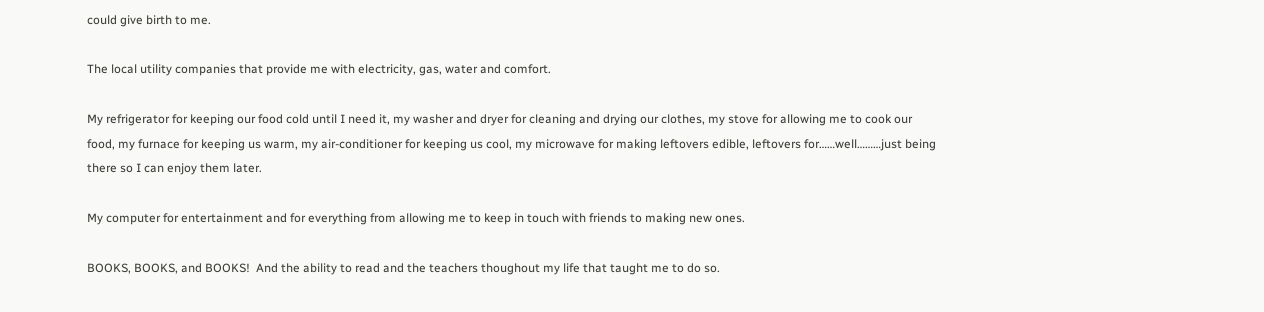could give birth to me.

The local utility companies that provide me with electricity, gas, water and comfort.

My refrigerator for keeping our food cold until I need it, my washer and dryer for cleaning and drying our clothes, my stove for allowing me to cook our food, my furnace for keeping us warm, my air-conditioner for keeping us cool, my microwave for making leftovers edible, leftovers for……well………just being there so I can enjoy them later.

My computer for entertainment and for everything from allowing me to keep in touch with friends to making new ones.

BOOKS, BOOKS, and BOOKS!  And the ability to read and the teachers thoughout my life that taught me to do so.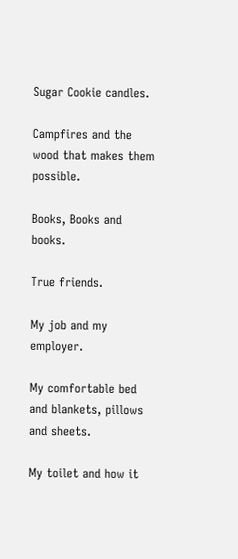Sugar Cookie candles.

Campfires and the wood that makes them possible.

Books, Books and books.

True friends.

My job and my employer.

My comfortable bed and blankets, pillows and sheets.

My toilet and how it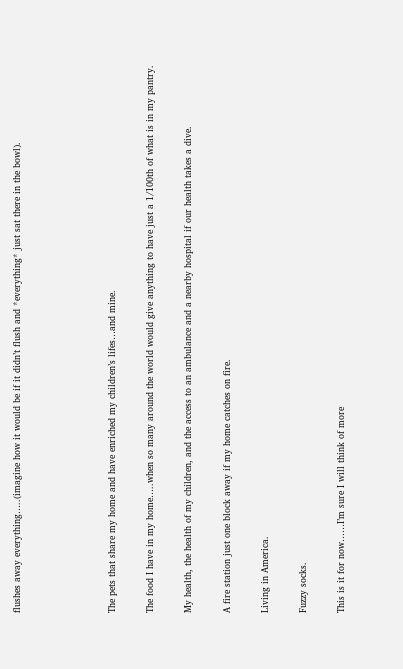flushes away everything…..(imagine how it would be if it didn’t flush and *everything* just sat there in the bowl).




The pets that share my home and have enriched my children’s lifes…and mine.

The food I have in my home…..when so many around the world would give anything to have just a 1/100th of what is in my pantry.

My health, the health of my children, and the access to an ambulance and a nearby hospital if our health takes a dive.

A fire station just one block away if my home catches on fire.

Living in America.

Fuzzy socks.

This is it for now……I’m sure I will think of more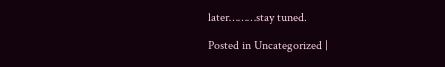later………stay tuned.

Posted in Uncategorized |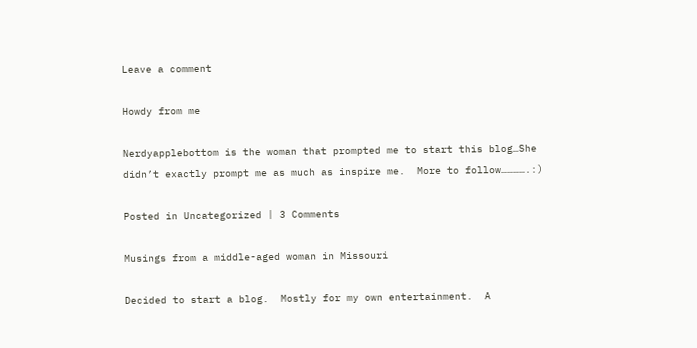Leave a comment

Howdy from me

Nerdyapplebottom is the woman that prompted me to start this blog…She didn’t exactly prompt me as much as inspire me.  More to follow………….:)

Posted in Uncategorized | 3 Comments

Musings from a middle-aged woman in Missouri

Decided to start a blog.  Mostly for my own entertainment.  A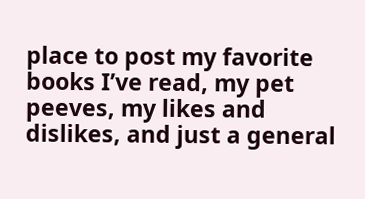place to post my favorite books I’ve read, my pet peeves, my likes and dislikes, and just a general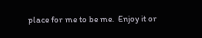place for me to be me.  Enjoy it or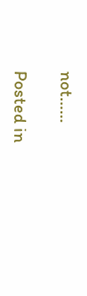not……

Posted in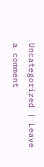Uncategorized | Leave a comment